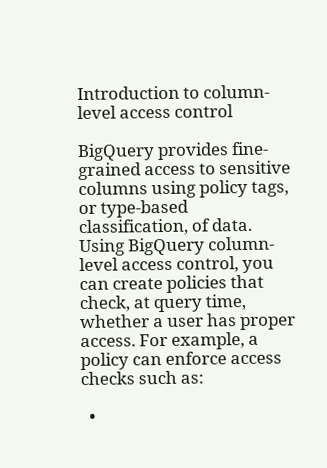Introduction to column-level access control

BigQuery provides fine-grained access to sensitive columns using policy tags, or type-based classification, of data. Using BigQuery column-level access control, you can create policies that check, at query time, whether a user has proper access. For example, a policy can enforce access checks such as:

  •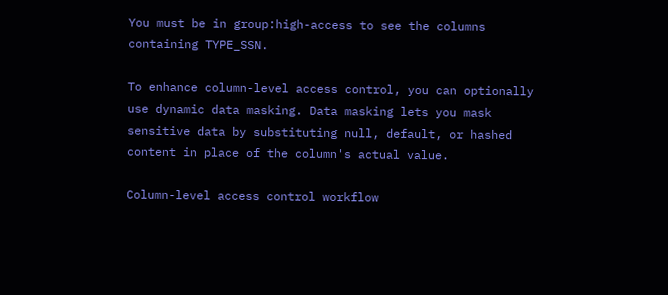You must be in group:high-access to see the columns containing TYPE_SSN.

To enhance column-level access control, you can optionally use dynamic data masking. Data masking lets you mask sensitive data by substituting null, default, or hashed content in place of the column's actual value.

Column-level access control workflow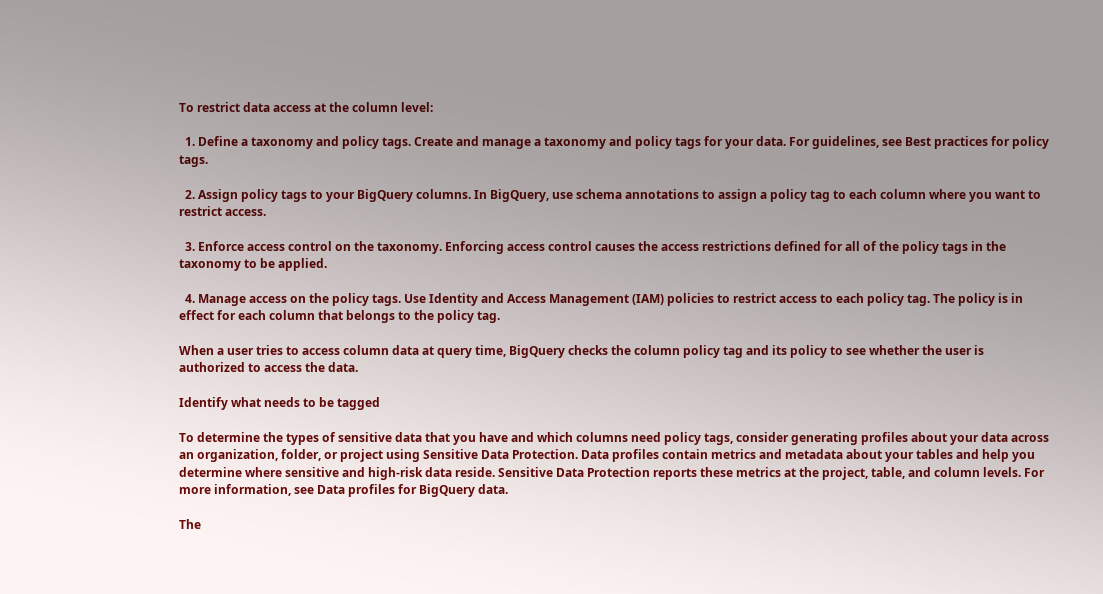To restrict data access at the column level:

  1. Define a taxonomy and policy tags. Create and manage a taxonomy and policy tags for your data. For guidelines, see Best practices for policy tags.

  2. Assign policy tags to your BigQuery columns. In BigQuery, use schema annotations to assign a policy tag to each column where you want to restrict access.

  3. Enforce access control on the taxonomy. Enforcing access control causes the access restrictions defined for all of the policy tags in the taxonomy to be applied.

  4. Manage access on the policy tags. Use Identity and Access Management (IAM) policies to restrict access to each policy tag. The policy is in effect for each column that belongs to the policy tag.

When a user tries to access column data at query time, BigQuery checks the column policy tag and its policy to see whether the user is authorized to access the data.

Identify what needs to be tagged

To determine the types of sensitive data that you have and which columns need policy tags, consider generating profiles about your data across an organization, folder, or project using Sensitive Data Protection. Data profiles contain metrics and metadata about your tables and help you determine where sensitive and high-risk data reside. Sensitive Data Protection reports these metrics at the project, table, and column levels. For more information, see Data profiles for BigQuery data.

The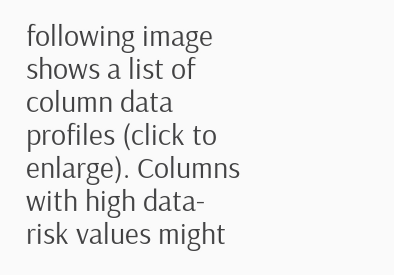following image shows a list of column data profiles (click to enlarge). Columns with high data-risk values might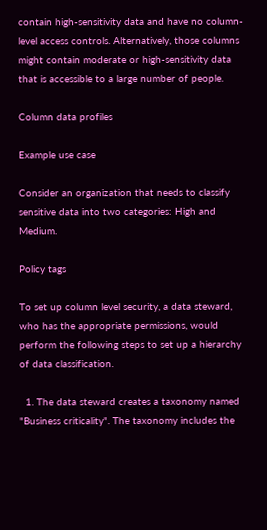contain high-sensitivity data and have no column-level access controls. Alternatively, those columns might contain moderate or high-sensitivity data that is accessible to a large number of people.

Column data profiles

Example use case

Consider an organization that needs to classify sensitive data into two categories: High and Medium.

Policy tags

To set up column level security, a data steward, who has the appropriate permissions, would perform the following steps to set up a hierarchy of data classification.

  1. The data steward creates a taxonomy named "Business criticality". The taxonomy includes the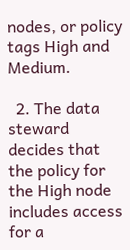nodes, or policy tags High and Medium.

  2. The data steward decides that the policy for the High node includes access for a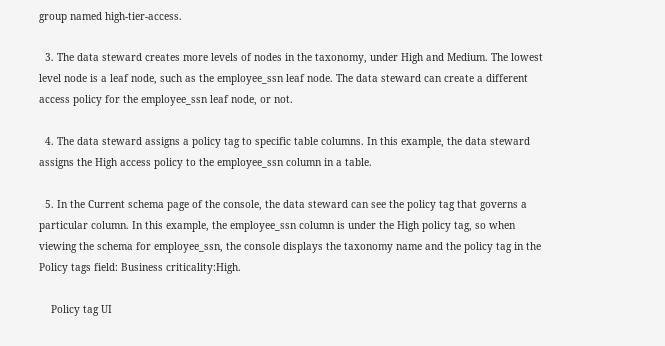group named high-tier-access.

  3. The data steward creates more levels of nodes in the taxonomy, under High and Medium. The lowest level node is a leaf node, such as the employee_ssn leaf node. The data steward can create a different access policy for the employee_ssn leaf node, or not.

  4. The data steward assigns a policy tag to specific table columns. In this example, the data steward assigns the High access policy to the employee_ssn column in a table.

  5. In the Current schema page of the console, the data steward can see the policy tag that governs a particular column. In this example, the employee_ssn column is under the High policy tag, so when viewing the schema for employee_ssn, the console displays the taxonomy name and the policy tag in the Policy tags field: Business criticality:High.

    Policy tag UI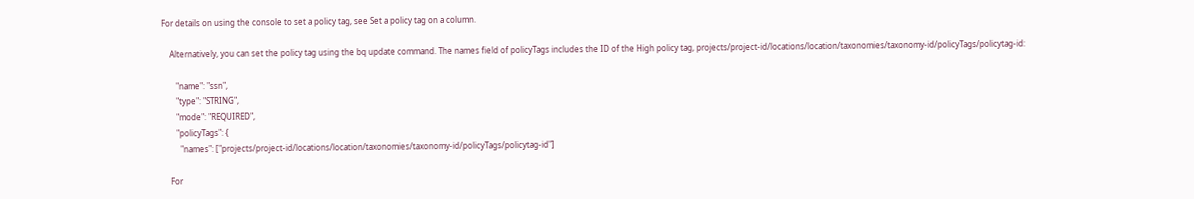For details on using the console to set a policy tag, see Set a policy tag on a column.

    Alternatively, you can set the policy tag using the bq update command. The names field of policyTags includes the ID of the High policy tag, projects/project-id/locations/location/taxonomies/taxonomy-id/policyTags/policytag-id:

       "name": "ssn",
       "type": "STRING",
       "mode": "REQUIRED",
       "policyTags": {
         "names": ["projects/project-id/locations/location/taxonomies/taxonomy-id/policyTags/policytag-id"]

    For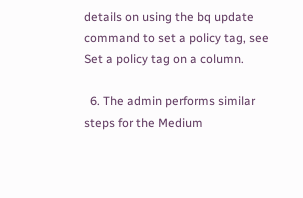details on using the bq update command to set a policy tag, see Set a policy tag on a column.

  6. The admin performs similar steps for the Medium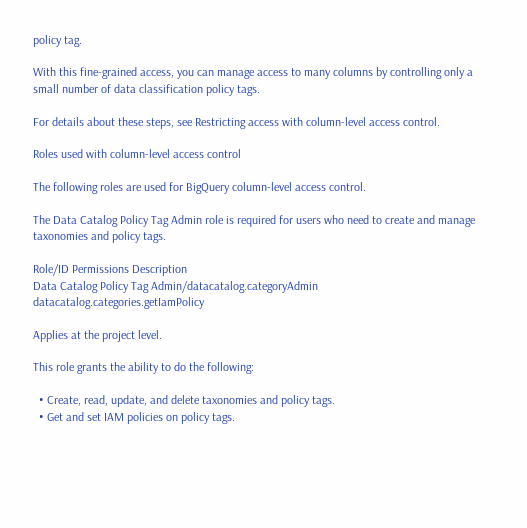policy tag.

With this fine-grained access, you can manage access to many columns by controlling only a small number of data classification policy tags.

For details about these steps, see Restricting access with column-level access control.

Roles used with column-level access control

The following roles are used for BigQuery column-level access control.

The Data Catalog Policy Tag Admin role is required for users who need to create and manage taxonomies and policy tags.

Role/ID Permissions Description
Data Catalog Policy Tag Admin/datacatalog.categoryAdmin datacatalog.categories.getIamPolicy

Applies at the project level.

This role grants the ability to do the following:

  • Create, read, update, and delete taxonomies and policy tags.
  • Get and set IAM policies on policy tags.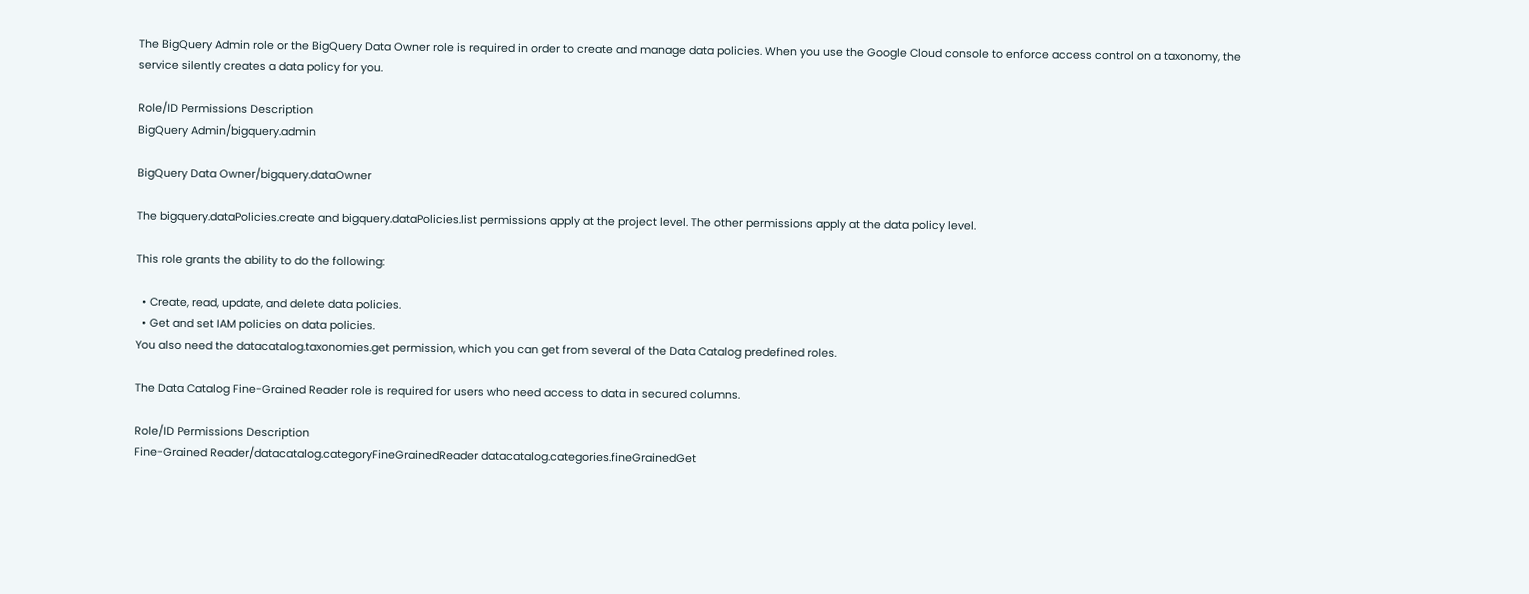The BigQuery Admin role or the BigQuery Data Owner role is required in order to create and manage data policies. When you use the Google Cloud console to enforce access control on a taxonomy, the service silently creates a data policy for you.

Role/ID Permissions Description
BigQuery Admin/bigquery.admin

BigQuery Data Owner/bigquery.dataOwner

The bigquery.dataPolicies.create and bigquery.dataPolicies.list permissions apply at the project level. The other permissions apply at the data policy level.

This role grants the ability to do the following:

  • Create, read, update, and delete data policies.
  • Get and set IAM policies on data policies.
You also need the datacatalog.taxonomies.get permission, which you can get from several of the Data Catalog predefined roles.

The Data Catalog Fine-Grained Reader role is required for users who need access to data in secured columns.

Role/ID Permissions Description
Fine-Grained Reader/datacatalog.categoryFineGrainedReader datacatalog.categories.fineGrainedGet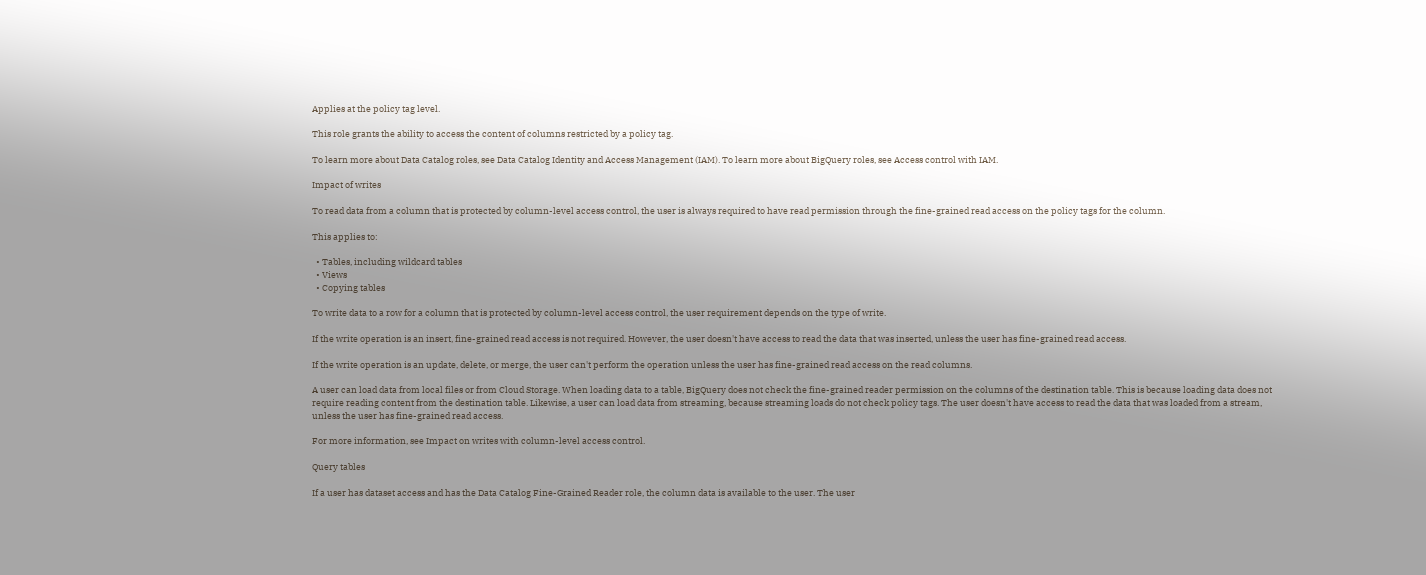Applies at the policy tag level.

This role grants the ability to access the content of columns restricted by a policy tag.

To learn more about Data Catalog roles, see Data Catalog Identity and Access Management (IAM). To learn more about BigQuery roles, see Access control with IAM.

Impact of writes

To read data from a column that is protected by column-level access control, the user is always required to have read permission through the fine-grained read access on the policy tags for the column.

This applies to:

  • Tables, including wildcard tables
  • Views
  • Copying tables

To write data to a row for a column that is protected by column-level access control, the user requirement depends on the type of write.

If the write operation is an insert, fine-grained read access is not required. However, the user doesn't have access to read the data that was inserted, unless the user has fine-grained read access.

If the write operation is an update, delete, or merge, the user can't perform the operation unless the user has fine-grained read access on the read columns.

A user can load data from local files or from Cloud Storage. When loading data to a table, BigQuery does not check the fine-grained reader permission on the columns of the destination table. This is because loading data does not require reading content from the destination table. Likewise, a user can load data from streaming, because streaming loads do not check policy tags. The user doesn't have access to read the data that was loaded from a stream, unless the user has fine-grained read access.

For more information, see Impact on writes with column-level access control.

Query tables

If a user has dataset access and has the Data Catalog Fine-Grained Reader role, the column data is available to the user. The user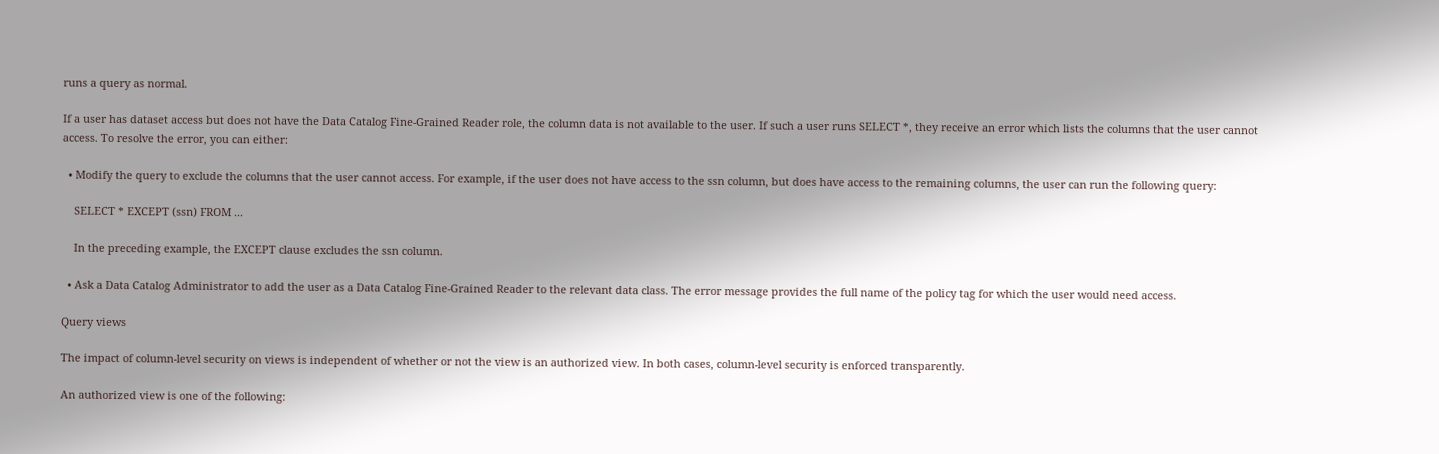runs a query as normal.

If a user has dataset access but does not have the Data Catalog Fine-Grained Reader role, the column data is not available to the user. If such a user runs SELECT *, they receive an error which lists the columns that the user cannot access. To resolve the error, you can either:

  • Modify the query to exclude the columns that the user cannot access. For example, if the user does not have access to the ssn column, but does have access to the remaining columns, the user can run the following query:

    SELECT * EXCEPT (ssn) FROM ...

    In the preceding example, the EXCEPT clause excludes the ssn column.

  • Ask a Data Catalog Administrator to add the user as a Data Catalog Fine-Grained Reader to the relevant data class. The error message provides the full name of the policy tag for which the user would need access.

Query views

The impact of column-level security on views is independent of whether or not the view is an authorized view. In both cases, column-level security is enforced transparently.

An authorized view is one of the following: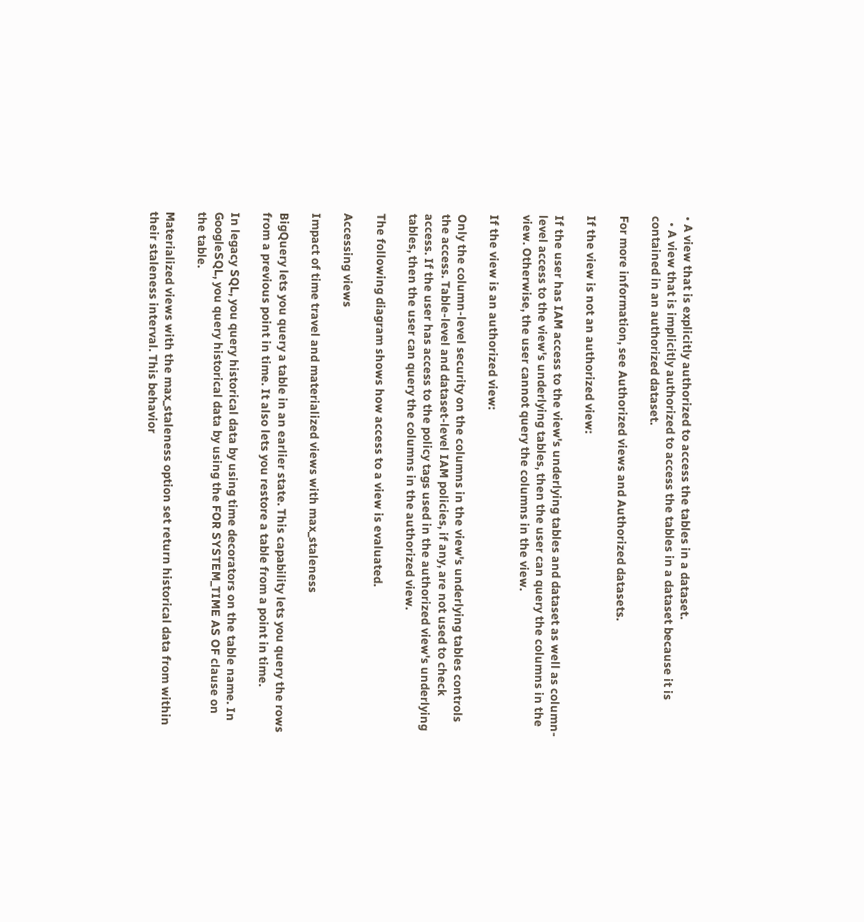• A view that is explicitly authorized to access the tables in a dataset.
  • A view that is implicitly authorized to access the tables in a dataset because it is contained in an authorized dataset.

For more information, see Authorized views and Authorized datasets.

If the view is not an authorized view:

If the user has IAM access to the view's underlying tables and dataset as well as column-level access to the view's underlying tables, then the user can query the columns in the view. Otherwise, the user cannot query the columns in the view.

If the view is an authorized view:

Only the column-level security on the columns in the view's underlying tables controls the access. Table-level and dataset-level IAM policies, if any, are not used to check access. If the user has access to the policy tags used in the authorized view's underlying tables, then the user can query the columns in the authorized view.

The following diagram shows how access to a view is evaluated.

Accessing views

Impact of time travel and materialized views with max_staleness

BigQuery lets you query a table in an earlier state. This capability lets you query the rows from a previous point in time. It also lets you restore a table from a point in time.

In legacy SQL, you query historical data by using time decorators on the table name. In GoogleSQL, you query historical data by using the FOR SYSTEM_TIME AS OF clause on the table.

Materialized views with the max_staleness option set return historical data from within their staleness interval. This behavior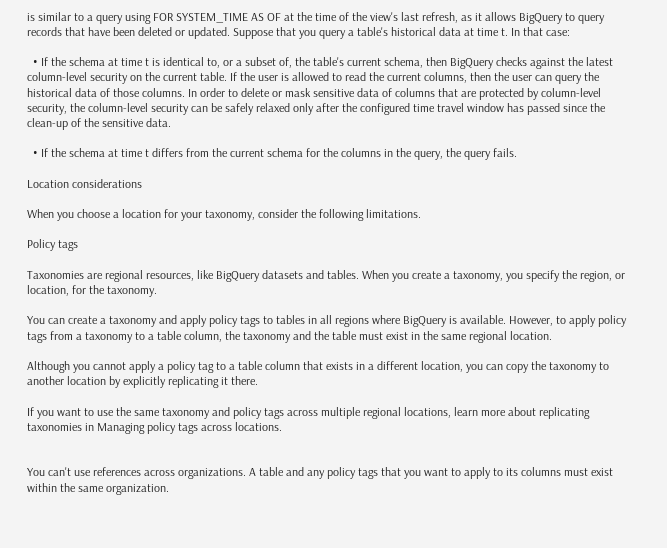is similar to a query using FOR SYSTEM_TIME AS OF at the time of the view's last refresh, as it allows BigQuery to query records that have been deleted or updated. Suppose that you query a table's historical data at time t. In that case:

  • If the schema at time t is identical to, or a subset of, the table's current schema, then BigQuery checks against the latest column-level security on the current table. If the user is allowed to read the current columns, then the user can query the historical data of those columns. In order to delete or mask sensitive data of columns that are protected by column-level security, the column-level security can be safely relaxed only after the configured time travel window has passed since the clean-up of the sensitive data.

  • If the schema at time t differs from the current schema for the columns in the query, the query fails.

Location considerations

When you choose a location for your taxonomy, consider the following limitations.

Policy tags

Taxonomies are regional resources, like BigQuery datasets and tables. When you create a taxonomy, you specify the region, or location, for the taxonomy.

You can create a taxonomy and apply policy tags to tables in all regions where BigQuery is available. However, to apply policy tags from a taxonomy to a table column, the taxonomy and the table must exist in the same regional location.

Although you cannot apply a policy tag to a table column that exists in a different location, you can copy the taxonomy to another location by explicitly replicating it there.

If you want to use the same taxonomy and policy tags across multiple regional locations, learn more about replicating taxonomies in Managing policy tags across locations.


You can't use references across organizations. A table and any policy tags that you want to apply to its columns must exist within the same organization.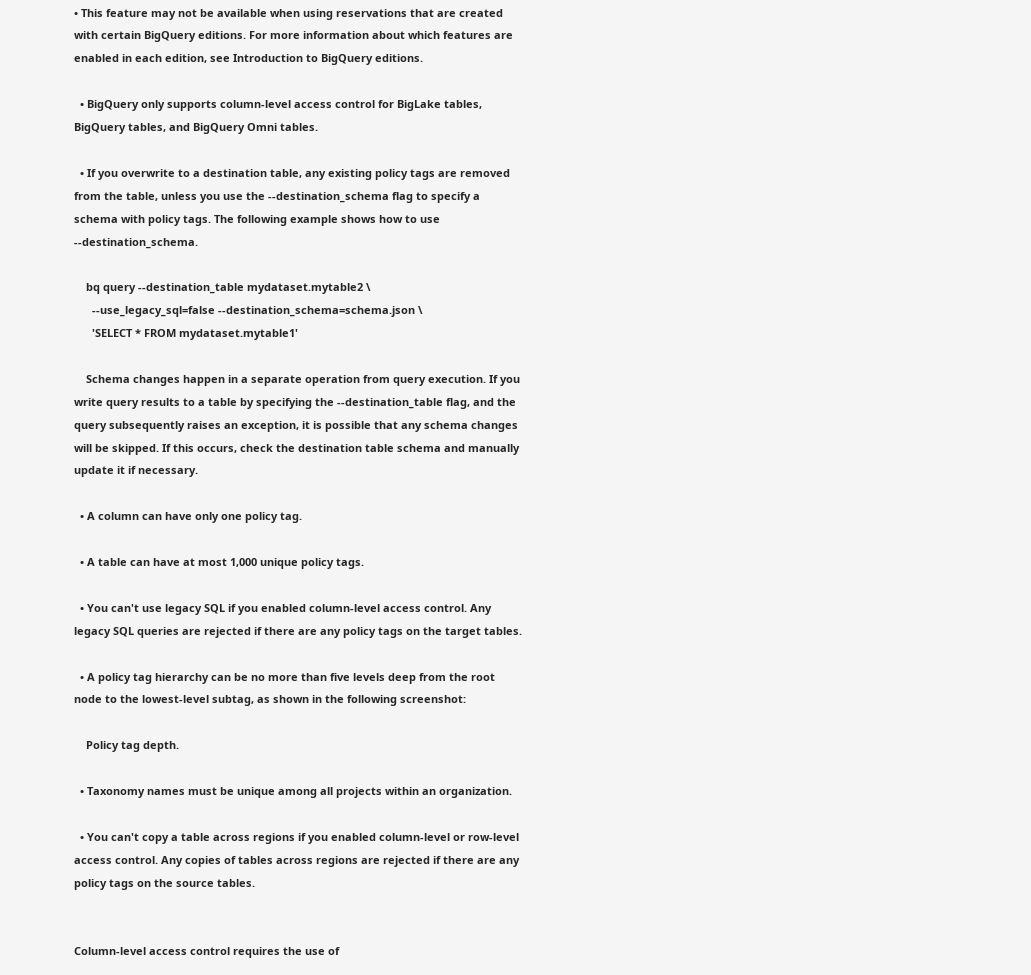• This feature may not be available when using reservations that are created with certain BigQuery editions. For more information about which features are enabled in each edition, see Introduction to BigQuery editions.

  • BigQuery only supports column-level access control for BigLake tables, BigQuery tables, and BigQuery Omni tables.

  • If you overwrite to a destination table, any existing policy tags are removed from the table, unless you use the --destination_schema flag to specify a schema with policy tags. The following example shows how to use --destination_schema.

    bq query --destination_table mydataset.mytable2 \
      --use_legacy_sql=false --destination_schema=schema.json \
      'SELECT * FROM mydataset.mytable1'

    Schema changes happen in a separate operation from query execution. If you write query results to a table by specifying the --destination_table flag, and the query subsequently raises an exception, it is possible that any schema changes will be skipped. If this occurs, check the destination table schema and manually update it if necessary.

  • A column can have only one policy tag.

  • A table can have at most 1,000 unique policy tags.

  • You can't use legacy SQL if you enabled column-level access control. Any legacy SQL queries are rejected if there are any policy tags on the target tables.

  • A policy tag hierarchy can be no more than five levels deep from the root node to the lowest-level subtag, as shown in the following screenshot:

    Policy tag depth.

  • Taxonomy names must be unique among all projects within an organization.

  • You can't copy a table across regions if you enabled column-level or row-level access control. Any copies of tables across regions are rejected if there are any policy tags on the source tables.


Column-level access control requires the use of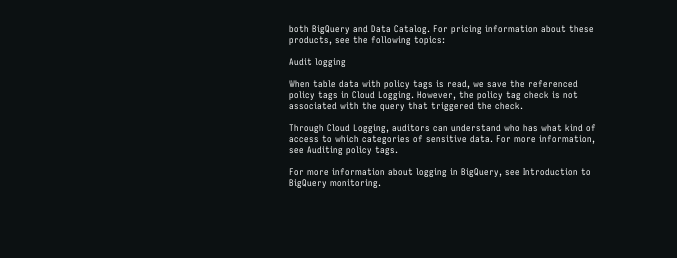both BigQuery and Data Catalog. For pricing information about these products, see the following topics:

Audit logging

When table data with policy tags is read, we save the referenced policy tags in Cloud Logging. However, the policy tag check is not associated with the query that triggered the check.

Through Cloud Logging, auditors can understand who has what kind of access to which categories of sensitive data. For more information, see Auditing policy tags.

For more information about logging in BigQuery, see Introduction to BigQuery monitoring.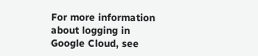For more information about logging in Google Cloud, see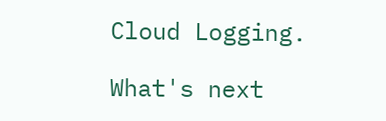Cloud Logging.

What's next